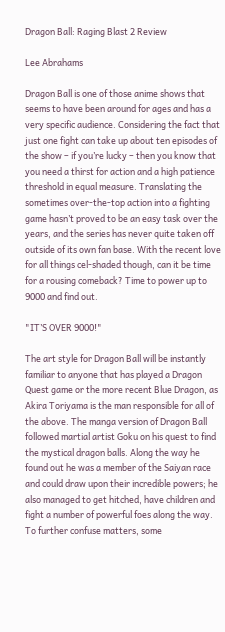Dragon Ball: Raging Blast 2 Review

Lee Abrahams

Dragon Ball is one of those anime shows that seems to have been around for ages and has a very specific audience. Considering the fact that just one fight can take up about ten episodes of the show – if you’re lucky – then you know that you need a thirst for action and a high patience threshold in equal measure. Translating the sometimes over-the-top action into a fighting game hasn’t proved to be an easy task over the years, and the series has never quite taken off outside of its own fan base. With the recent love for all things cel-shaded though, can it be time for a rousing comeback? Time to power up to 9000 and find out.

"IT’S OVER 9000!"

The art style for Dragon Ball will be instantly familiar to anyone that has played a Dragon Quest game or the more recent Blue Dragon, as Akira Toriyama is the man responsible for all of the above. The manga version of Dragon Ball followed martial artist Goku on his quest to find the mystical dragon balls. Along the way he found out he was a member of the Saiyan race and could draw upon their incredible powers; he also managed to get hitched, have children and fight a number of powerful foes along the way. To further confuse matters, some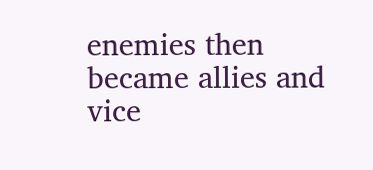enemies then became allies and vice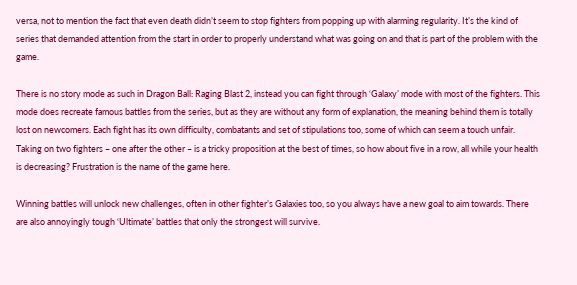versa, not to mention the fact that even death didn’t seem to stop fighters from popping up with alarming regularity. It’s the kind of series that demanded attention from the start in order to properly understand what was going on and that is part of the problem with the game.

There is no story mode as such in Dragon Ball: Raging Blast 2, instead you can fight through ‘Galaxy’ mode with most of the fighters. This mode does recreate famous battles from the series, but as they are without any form of explanation, the meaning behind them is totally lost on newcomers. Each fight has its own difficulty, combatants and set of stipulations too, some of which can seem a touch unfair. Taking on two fighters – one after the other – is a tricky proposition at the best of times, so how about five in a row, all while your health is decreasing? Frustration is the name of the game here.

Winning battles will unlock new challenges, often in other fighter’s Galaxies too, so you always have a new goal to aim towards. There are also annoyingly tough ‘Ultimate’ battles that only the strongest will survive.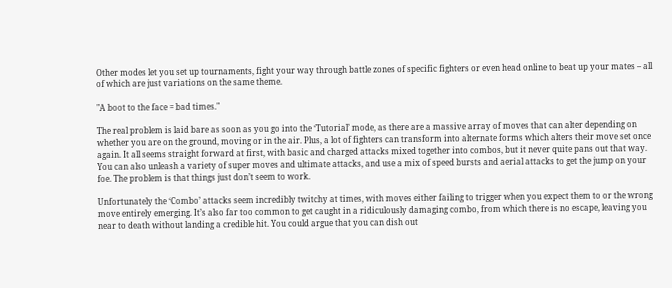Other modes let you set up tournaments, fight your way through battle zones of specific fighters or even head online to beat up your mates – all of which are just variations on the same theme.

"A boot to the face = bad times."

The real problem is laid bare as soon as you go into the ‘Tutorial’ mode, as there are a massive array of moves that can alter depending on whether you are on the ground, moving or in the air. Plus, a lot of fighters can transform into alternate forms which alters their move set once again. It all seems straight forward at first, with basic and charged attacks mixed together into combos, but it never quite pans out that way. You can also unleash a variety of super moves and ultimate attacks, and use a mix of speed bursts and aerial attacks to get the jump on your foe. The problem is that things just don’t seem to work.

Unfortunately the ‘Combo’ attacks seem incredibly twitchy at times, with moves either failing to trigger when you expect them to or the wrong move entirely emerging. It’s also far too common to get caught in a ridiculously damaging combo, from which there is no escape, leaving you near to death without landing a credible hit. You could argue that you can dish out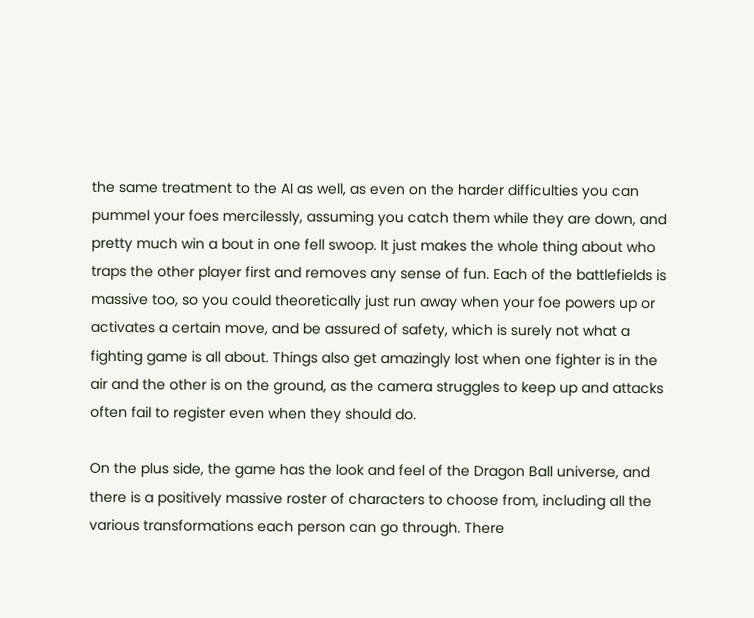the same treatment to the AI as well, as even on the harder difficulties you can pummel your foes mercilessly, assuming you catch them while they are down, and pretty much win a bout in one fell swoop. It just makes the whole thing about who traps the other player first and removes any sense of fun. Each of the battlefields is massive too, so you could theoretically just run away when your foe powers up or activates a certain move, and be assured of safety, which is surely not what a fighting game is all about. Things also get amazingly lost when one fighter is in the air and the other is on the ground, as the camera struggles to keep up and attacks often fail to register even when they should do.

On the plus side, the game has the look and feel of the Dragon Ball universe, and there is a positively massive roster of characters to choose from, including all the various transformations each person can go through. There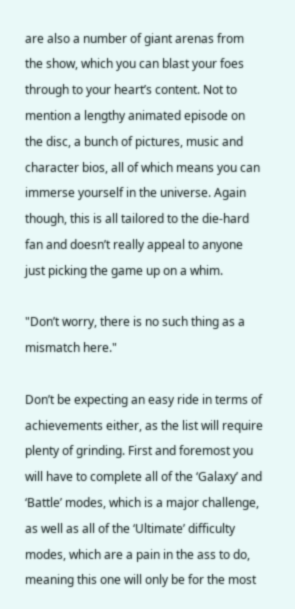are also a number of giant arenas from the show, which you can blast your foes through to your heart’s content. Not to mention a lengthy animated episode on the disc, a bunch of pictures, music and character bios, all of which means you can immerse yourself in the universe. Again though, this is all tailored to the die-hard fan and doesn’t really appeal to anyone just picking the game up on a whim.

"Don’t worry, there is no such thing as a mismatch here."

Don’t be expecting an easy ride in terms of achievements either, as the list will require plenty of grinding. First and foremost you will have to complete all of the ‘Galaxy’ and ‘Battle’ modes, which is a major challenge, as well as all of the ‘Ultimate’ difficulty modes, which are a pain in the ass to do, meaning this one will only be for the most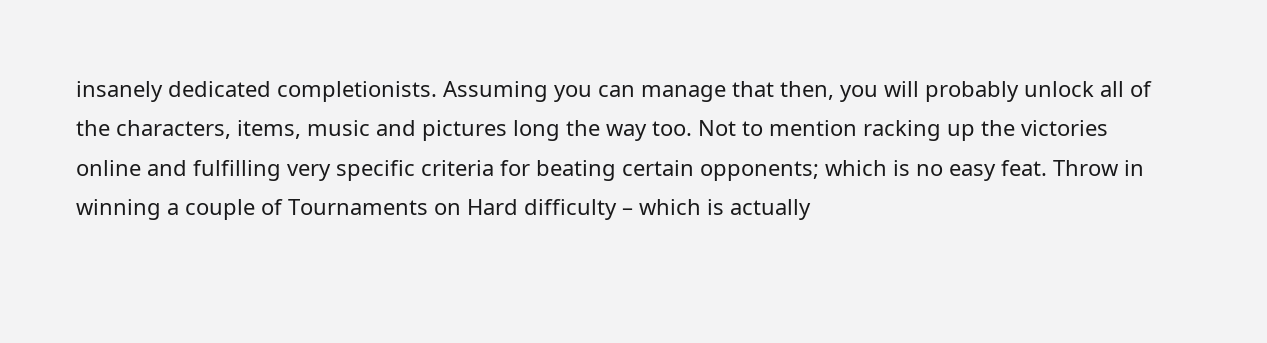insanely dedicated completionists. Assuming you can manage that then, you will probably unlock all of the characters, items, music and pictures long the way too. Not to mention racking up the victories online and fulfilling very specific criteria for beating certain opponents; which is no easy feat. Throw in winning a couple of Tournaments on Hard difficulty – which is actually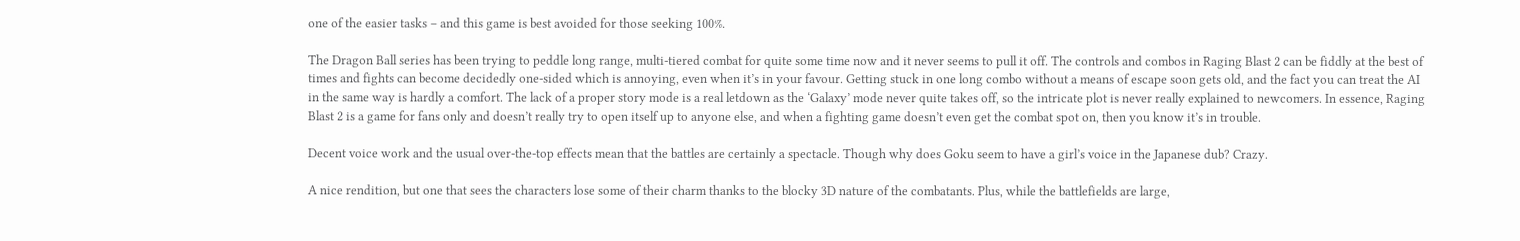one of the easier tasks – and this game is best avoided for those seeking 100%.

The Dragon Ball series has been trying to peddle long range, multi-tiered combat for quite some time now and it never seems to pull it off. The controls and combos in Raging Blast 2 can be fiddly at the best of times and fights can become decidedly one-sided which is annoying, even when it’s in your favour. Getting stuck in one long combo without a means of escape soon gets old, and the fact you can treat the AI in the same way is hardly a comfort. The lack of a proper story mode is a real letdown as the ‘Galaxy’ mode never quite takes off, so the intricate plot is never really explained to newcomers. In essence, Raging Blast 2 is a game for fans only and doesn’t really try to open itself up to anyone else, and when a fighting game doesn’t even get the combat spot on, then you know it’s in trouble.

Decent voice work and the usual over-the-top effects mean that the battles are certainly a spectacle. Though why does Goku seem to have a girl’s voice in the Japanese dub? Crazy.

A nice rendition, but one that sees the characters lose some of their charm thanks to the blocky 3D nature of the combatants. Plus, while the battlefields are large,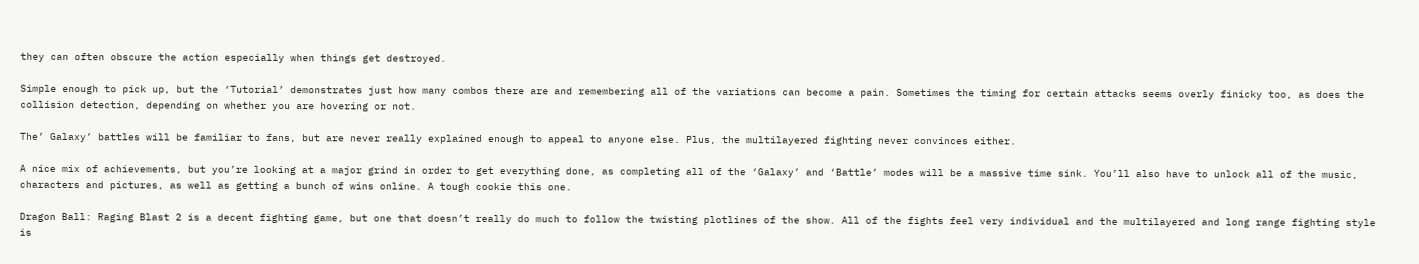they can often obscure the action especially when things get destroyed.

Simple enough to pick up, but the ‘Tutorial’ demonstrates just how many combos there are and remembering all of the variations can become a pain. Sometimes the timing for certain attacks seems overly finicky too, as does the collision detection, depending on whether you are hovering or not.

The’ Galaxy’ battles will be familiar to fans, but are never really explained enough to appeal to anyone else. Plus, the multilayered fighting never convinces either.

A nice mix of achievements, but you’re looking at a major grind in order to get everything done, as completing all of the ‘Galaxy’ and ‘Battle’ modes will be a massive time sink. You’ll also have to unlock all of the music, characters and pictures, as well as getting a bunch of wins online. A tough cookie this one.

Dragon Ball: Raging Blast 2 is a decent fighting game, but one that doesn’t really do much to follow the twisting plotlines of the show. All of the fights feel very individual and the multilayered and long range fighting style is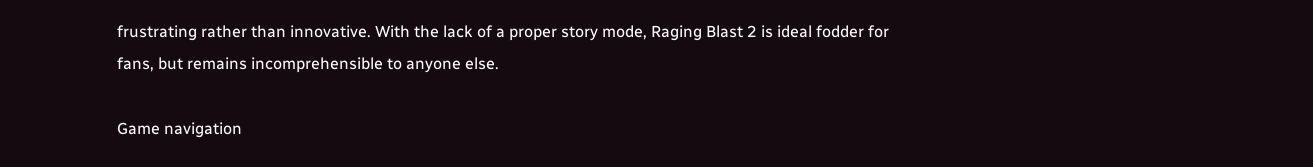frustrating rather than innovative. With the lack of a proper story mode, Raging Blast 2 is ideal fodder for fans, but remains incomprehensible to anyone else.

Game navigation